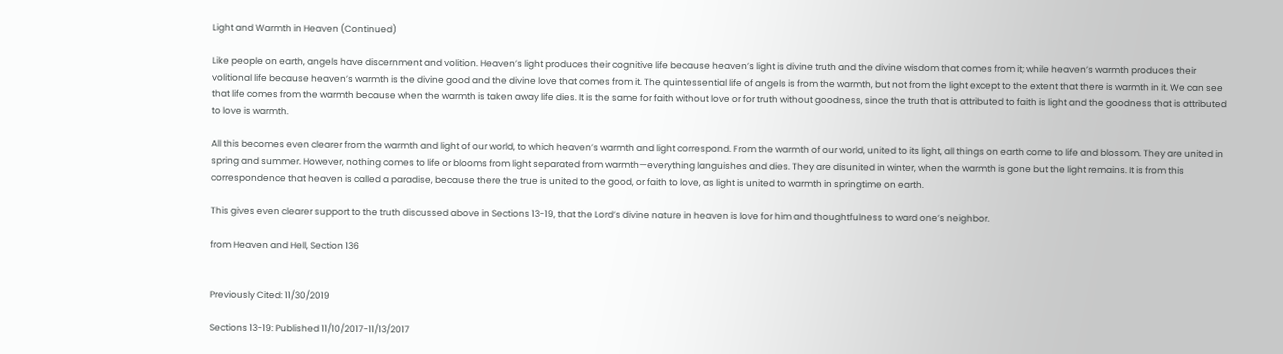Light and Warmth in Heaven (Continued)

Like people on earth, angels have discernment and volition. Heaven’s light produces their cognitive life because heaven’s light is divine truth and the divine wisdom that comes from it; while heaven’s warmth produces their volitional life because heaven’s warmth is the divine good and the divine love that comes from it. The quintessential life of angels is from the warmth, but not from the light except to the extent that there is warmth in it. We can see that life comes from the warmth because when the warmth is taken away life dies. It is the same for faith without love or for truth without goodness, since the truth that is attributed to faith is light and the goodness that is attributed to love is warmth.

All this becomes even clearer from the warmth and light of our world, to which heaven’s warmth and light correspond. From the warmth of our world, united to its light, all things on earth come to life and blossom. They are united in spring and summer. However, nothing comes to life or blooms from light separated from warmth—everything languishes and dies. They are disunited in winter, when the warmth is gone but the light remains. It is from this correspondence that heaven is called a paradise, because there the true is united to the good, or faith to love, as light is united to warmth in springtime on earth.

This gives even clearer support to the truth discussed above in Sections 13-19, that the Lord’s divine nature in heaven is love for him and thoughtfulness to ward one’s neighbor.

from Heaven and Hell, Section 136


Previously Cited: 11/30/2019

Sections 13-19: Published 11/10/2017-11/13/2017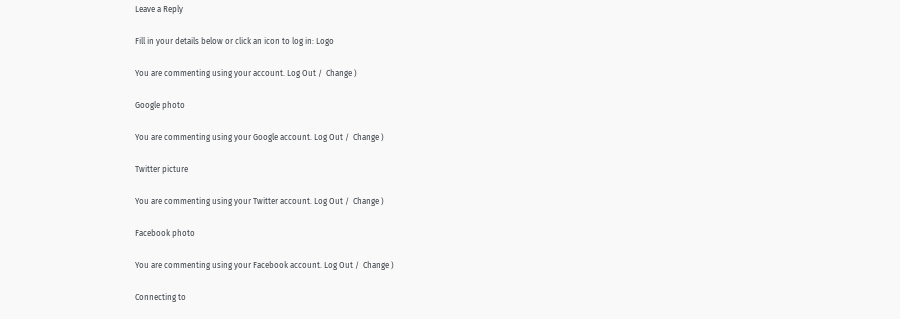Leave a Reply

Fill in your details below or click an icon to log in: Logo

You are commenting using your account. Log Out /  Change )

Google photo

You are commenting using your Google account. Log Out /  Change )

Twitter picture

You are commenting using your Twitter account. Log Out /  Change )

Facebook photo

You are commenting using your Facebook account. Log Out /  Change )

Connecting to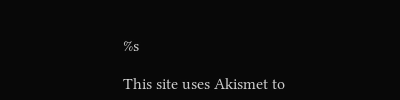%s

This site uses Akismet to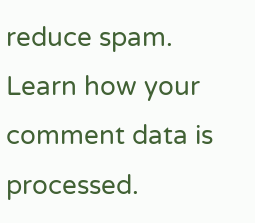reduce spam. Learn how your comment data is processed.